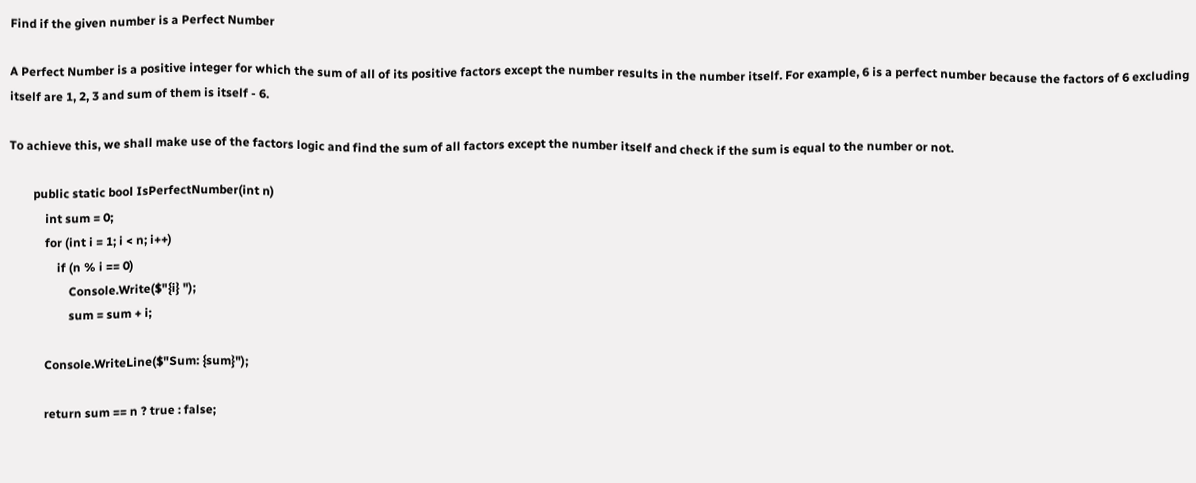Find if the given number is a Perfect Number

A Perfect Number is a positive integer for which the sum of all of its positive factors except the number results in the number itself. For example, 6 is a perfect number because the factors of 6 excluding itself are 1, 2, 3 and sum of them is itself - 6.

To achieve this, we shall make use of the factors logic and find the sum of all factors except the number itself and check if the sum is equal to the number or not.

        public static bool IsPerfectNumber(int n)
            int sum = 0;
            for (int i = 1; i < n; i++)
                if (n % i == 0)
                    Console.Write($"{i} ");
                    sum = sum + i;

            Console.WriteLine($"Sum: {sum}");

            return sum == n ? true : false;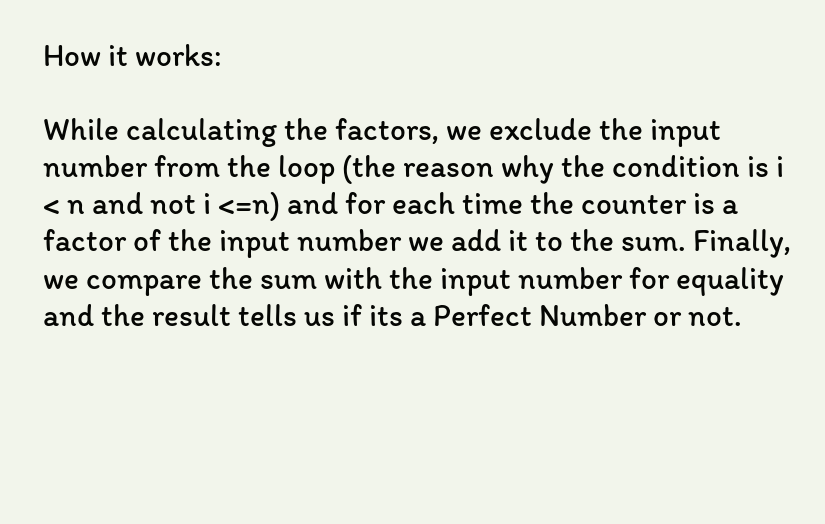How it works:

While calculating the factors, we exclude the input number from the loop (the reason why the condition is i < n and not i <=n) and for each time the counter is a factor of the input number we add it to the sum. Finally, we compare the sum with the input number for equality and the result tells us if its a Perfect Number or not.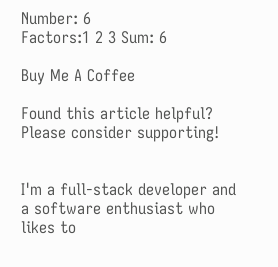Number: 6
Factors:1 2 3 Sum: 6

Buy Me A Coffee

Found this article helpful? Please consider supporting!


I'm a full-stack developer and a software enthusiast who likes to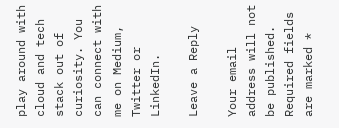play around with cloud and tech stack out of curiosity. You can connect with me on Medium, Twitter or LinkedIn.

Leave a Reply

Your email address will not be published. Required fields are marked *